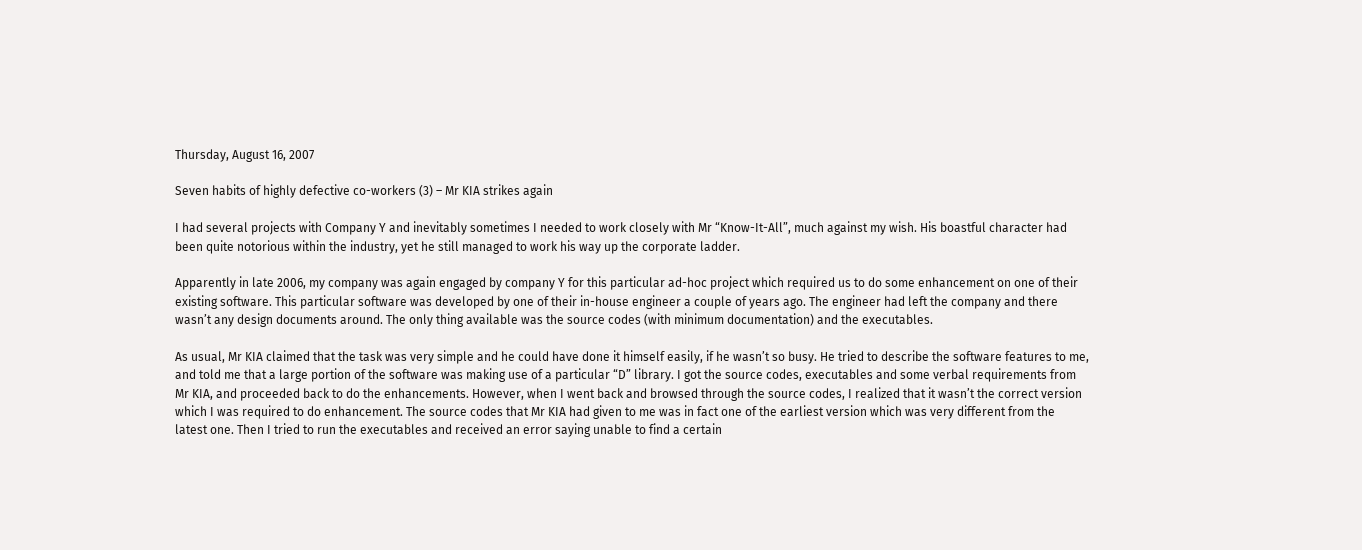Thursday, August 16, 2007

Seven habits of highly defective co-workers (3) – Mr KIA strikes again

I had several projects with Company Y and inevitably sometimes I needed to work closely with Mr “Know-It-All”, much against my wish. His boastful character had been quite notorious within the industry, yet he still managed to work his way up the corporate ladder.

Apparently in late 2006, my company was again engaged by company Y for this particular ad-hoc project which required us to do some enhancement on one of their existing software. This particular software was developed by one of their in-house engineer a couple of years ago. The engineer had left the company and there wasn’t any design documents around. The only thing available was the source codes (with minimum documentation) and the executables.

As usual, Mr KIA claimed that the task was very simple and he could have done it himself easily, if he wasn’t so busy. He tried to describe the software features to me, and told me that a large portion of the software was making use of a particular “D” library. I got the source codes, executables and some verbal requirements from Mr KIA, and proceeded back to do the enhancements. However, when I went back and browsed through the source codes, I realized that it wasn’t the correct version which I was required to do enhancement. The source codes that Mr KIA had given to me was in fact one of the earliest version which was very different from the latest one. Then I tried to run the executables and received an error saying unable to find a certain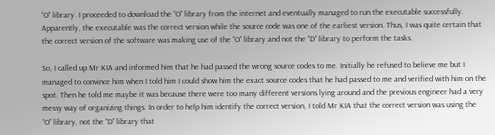“O” library. I proceeded to download the “O” library from the internet and eventually managed to run the executable successfully. Apparently, the executable was the correct version while the source code was one of the earliest version. Thus, I was quite certain that the correct version of the software was making use of the “O” library and not the “D” library to perform the tasks.

So, I called up Mr KIA and informed him that he had passed the wrong source codes to me. Initially he refused to believe me but I managed to convince him when I told him I could show him the exact source codes that he had passed to me and verified with him on the spot. Then he told me maybe it was because there were too many different versions lying around and the previous engineer had a very messy way of organizing things. In order to help him identify the correct version, I told Mr KIA that the correct version was using the “O” library, not the “D” library that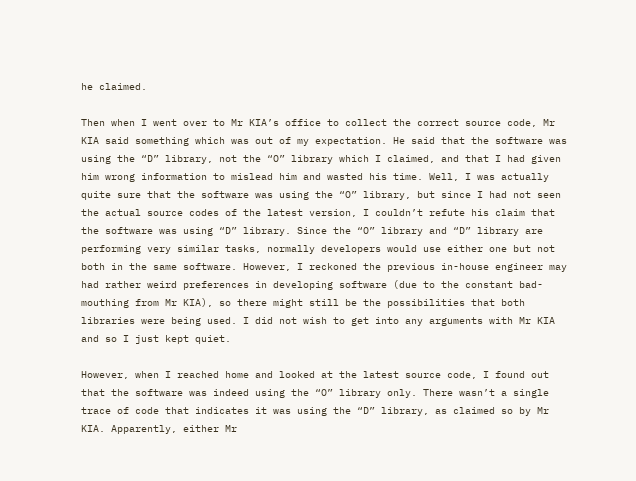he claimed.

Then when I went over to Mr KIA’s office to collect the correct source code, Mr KIA said something which was out of my expectation. He said that the software was using the “D” library, not the “O” library which I claimed, and that I had given him wrong information to mislead him and wasted his time. Well, I was actually quite sure that the software was using the “O” library, but since I had not seen the actual source codes of the latest version, I couldn’t refute his claim that the software was using “D” library. Since the “O” library and “D” library are performing very similar tasks, normally developers would use either one but not both in the same software. However, I reckoned the previous in-house engineer may had rather weird preferences in developing software (due to the constant bad-mouthing from Mr KIA), so there might still be the possibilities that both libraries were being used. I did not wish to get into any arguments with Mr KIA and so I just kept quiet.

However, when I reached home and looked at the latest source code, I found out that the software was indeed using the “O” library only. There wasn’t a single trace of code that indicates it was using the “D” library, as claimed so by Mr KIA. Apparently, either Mr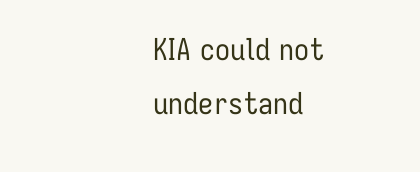KIA could not understand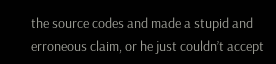the source codes and made a stupid and erroneous claim, or he just couldn’t accept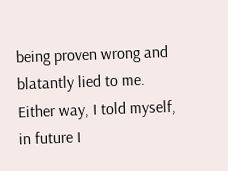being proven wrong and blatantly lied to me. Either way, I told myself, in future I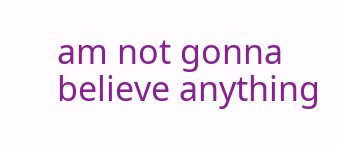am not gonna believe anything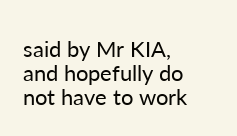said by Mr KIA, and hopefully do not have to work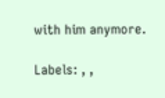with him anymore.

Labels: , ,